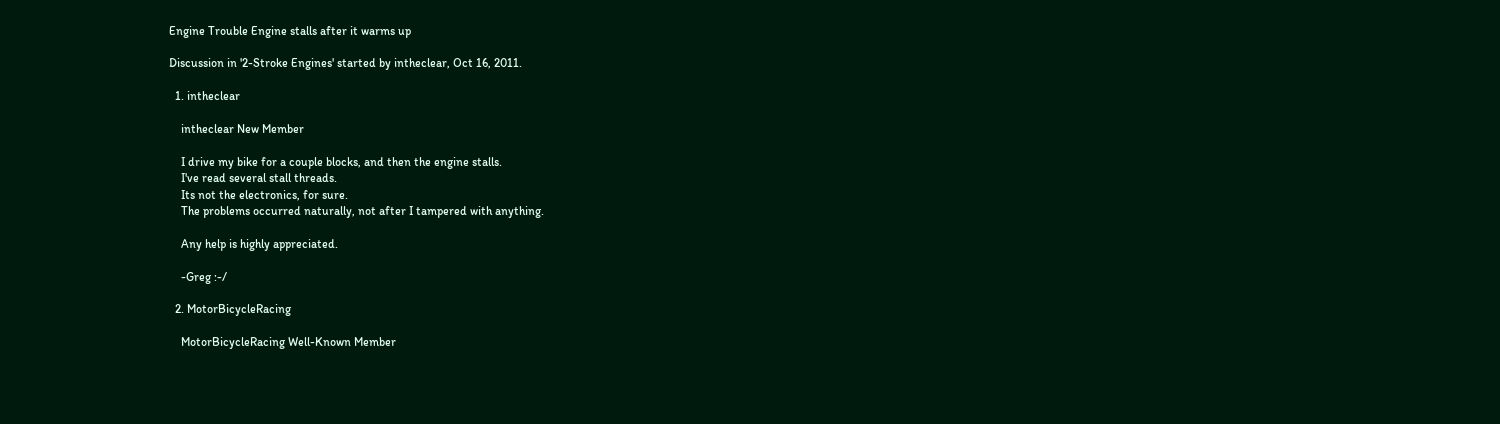Engine Trouble Engine stalls after it warms up

Discussion in '2-Stroke Engines' started by intheclear, Oct 16, 2011.

  1. intheclear

    intheclear New Member

    I drive my bike for a couple blocks, and then the engine stalls.
    I've read several stall threads.
    Its not the electronics, for sure.
    The problems occurred naturally, not after I tampered with anything.

    Any help is highly appreciated.

    -Greg :-/

  2. MotorBicycleRacing

    MotorBicycleRacing Well-Known Member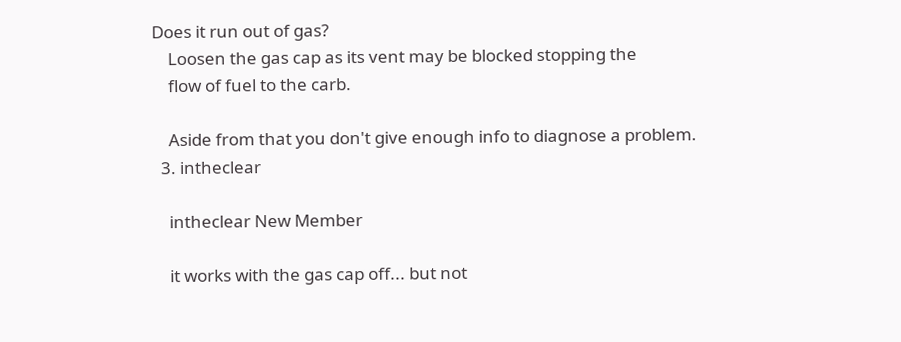Does it run out of gas?
    Loosen the gas cap as its vent may be blocked stopping the
    flow of fuel to the carb.

    Aside from that you don't give enough info to diagnose a problem.
  3. intheclear

    intheclear New Member

    it works with the gas cap off... but not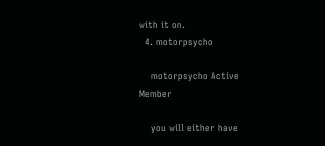with it on.
  4. motorpsycho

    motorpsycho Active Member

    you will either have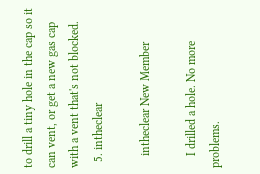to drill a tiny hole in the cap so it can vent, or get a new gas cap with a vent that's not blocked.
  5. intheclear

    intheclear New Member

    I drilled a hole. No more problems.